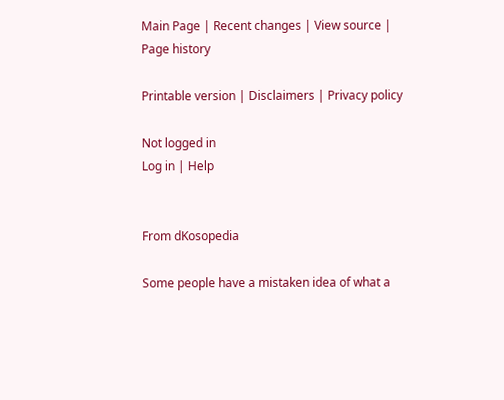Main Page | Recent changes | View source | Page history

Printable version | Disclaimers | Privacy policy

Not logged in
Log in | Help


From dKosopedia

Some people have a mistaken idea of what a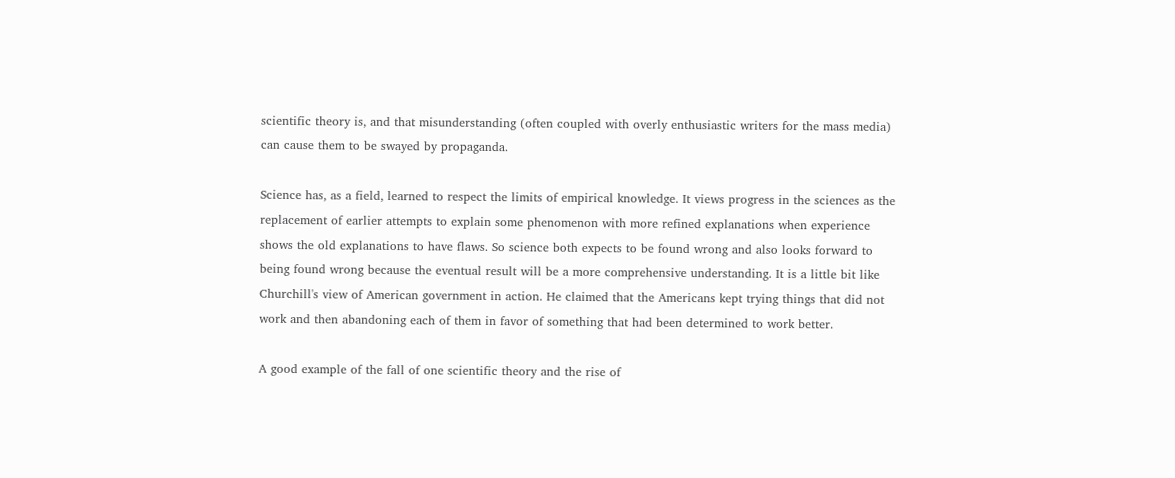scientific theory is, and that misunderstanding (often coupled with overly enthusiastic writers for the mass media) can cause them to be swayed by propaganda.

Science has, as a field, learned to respect the limits of empirical knowledge. It views progress in the sciences as the replacement of earlier attempts to explain some phenomenon with more refined explanations when experience shows the old explanations to have flaws. So science both expects to be found wrong and also looks forward to being found wrong because the eventual result will be a more comprehensive understanding. It is a little bit like Churchill's view of American government in action. He claimed that the Americans kept trying things that did not work and then abandoning each of them in favor of something that had been determined to work better.

A good example of the fall of one scientific theory and the rise of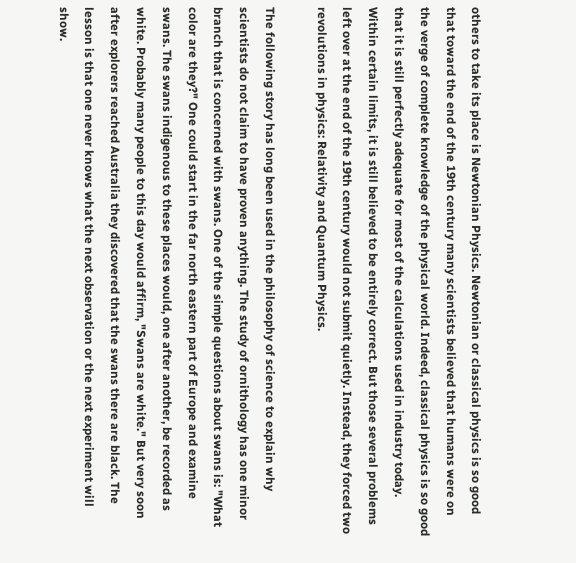others to take its place is Newtonian Physics. Newtonian or classical physics is so good that toward the end of the 19th century many scientists believed that humans were on the verge of complete knowledge of the physical world. Indeed, classical physics is so good that it is still perfectly adequate for most of the calculations used in industry today. Within certain limits, it is still believed to be entirely correct. But those several problems left over at the end of the 19th century would not submit quietly. Instead, they forced two revolutions in physics: Relativity and Quantum Physics.

The following story has long been used in the philosophy of science to explain why scientists do not claim to have proven anything. The study of ornithology has one minor branch that is concerned with swans. One of the simple questions about swans is: "What color are they?" One could start in the far north eastern part of Europe and examine swans. The swans indigenous to these places would, one after another, be recorded as white. Probably many people to this day would affirm, "Swans are white." But very soon after explorers reached Australia they discovered that the swans there are black. The lesson is that one never knows what the next observation or the next experiment will show.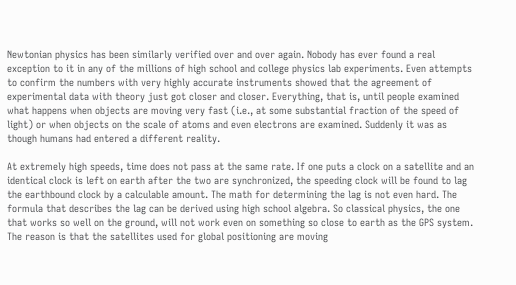Newtonian physics has been similarly verified over and over again. Nobody has ever found a real exception to it in any of the millions of high school and college physics lab experiments. Even attempts to confirm the numbers with very highly accurate instruments showed that the agreement of experimental data with theory just got closer and closer. Everything, that is, until people examined what happens when objects are moving very fast (i.e., at some substantial fraction of the speed of light) or when objects on the scale of atoms and even electrons are examined. Suddenly it was as though humans had entered a different reality.

At extremely high speeds, time does not pass at the same rate. If one puts a clock on a satellite and an identical clock is left on earth after the two are synchronized, the speeding clock will be found to lag the earthbound clock by a calculable amount. The math for determining the lag is not even hard. The formula that describes the lag can be derived using high school algebra. So classical physics, the one that works so well on the ground, will not work even on something so close to earth as the GPS system. The reason is that the satellites used for global positioning are moving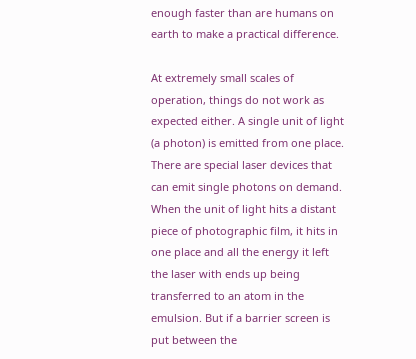enough faster than are humans on earth to make a practical difference.

At extremely small scales of operation, things do not work as expected either. A single unit of light (a photon) is emitted from one place. There are special laser devices that can emit single photons on demand. When the unit of light hits a distant piece of photographic film, it hits in one place and all the energy it left the laser with ends up being transferred to an atom in the emulsion. But if a barrier screen is put between the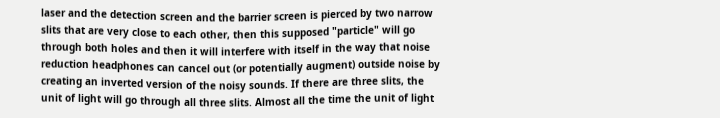laser and the detection screen and the barrier screen is pierced by two narrow slits that are very close to each other, then this supposed "particle" will go through both holes and then it will interfere with itself in the way that noise reduction headphones can cancel out (or potentially augment) outside noise by creating an inverted version of the noisy sounds. If there are three slits, the unit of light will go through all three slits. Almost all the time the unit of light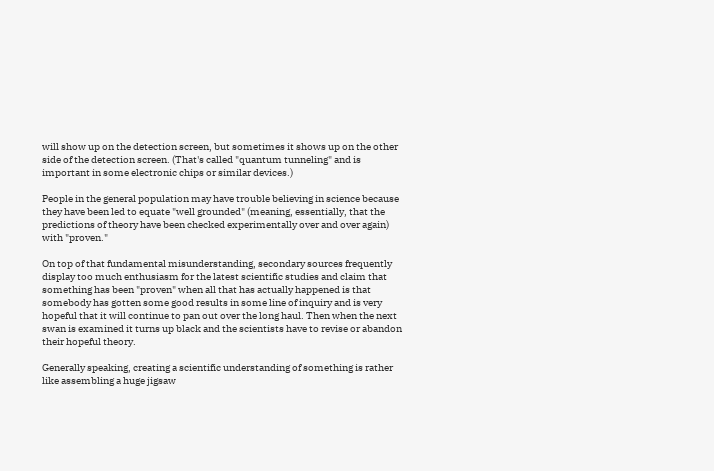will show up on the detection screen, but sometimes it shows up on the other side of the detection screen. (That's called "quantum tunneling" and is important in some electronic chips or similar devices.)

People in the general population may have trouble believing in science because they have been led to equate "well grounded" (meaning, essentially, that the predictions of theory have been checked experimentally over and over again) with "proven."

On top of that fundamental misunderstanding, secondary sources frequently display too much enthusiasm for the latest scientific studies and claim that something has been "proven" when all that has actually happened is that somebody has gotten some good results in some line of inquiry and is very hopeful that it will continue to pan out over the long haul. Then when the next swan is examined it turns up black and the scientists have to revise or abandon their hopeful theory.

Generally speaking, creating a scientific understanding of something is rather like assembling a huge jigsaw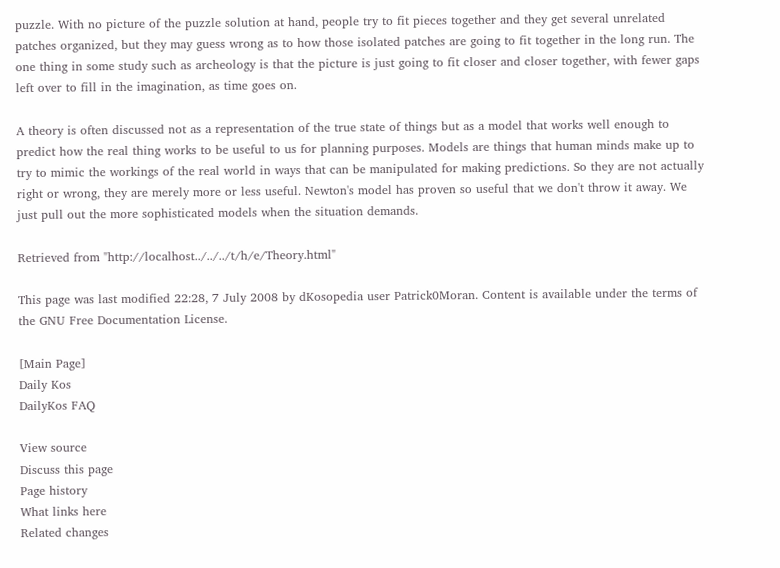puzzle. With no picture of the puzzle solution at hand, people try to fit pieces together and they get several unrelated patches organized, but they may guess wrong as to how those isolated patches are going to fit together in the long run. The one thing in some study such as archeology is that the picture is just going to fit closer and closer together, with fewer gaps left over to fill in the imagination, as time goes on.

A theory is often discussed not as a representation of the true state of things but as a model that works well enough to predict how the real thing works to be useful to us for planning purposes. Models are things that human minds make up to try to mimic the workings of the real world in ways that can be manipulated for making predictions. So they are not actually right or wrong, they are merely more or less useful. Newton's model has proven so useful that we don't throw it away. We just pull out the more sophisticated models when the situation demands.

Retrieved from "http://localhost../../../t/h/e/Theory.html"

This page was last modified 22:28, 7 July 2008 by dKosopedia user Patrick0Moran. Content is available under the terms of the GNU Free Documentation License.

[Main Page]
Daily Kos
DailyKos FAQ

View source
Discuss this page
Page history
What links here
Related changes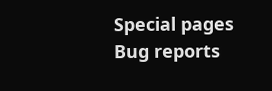Special pages
Bug reports